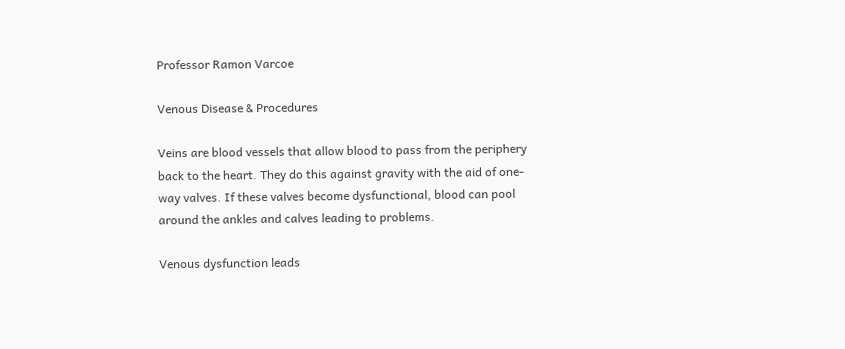Professor Ramon Varcoe

Venous Disease & Procedures

Veins are blood vessels that allow blood to pass from the periphery back to the heart. They do this against gravity with the aid of one-way valves. If these valves become dysfunctional, blood can pool around the ankles and calves leading to problems.

Venous dysfunction leads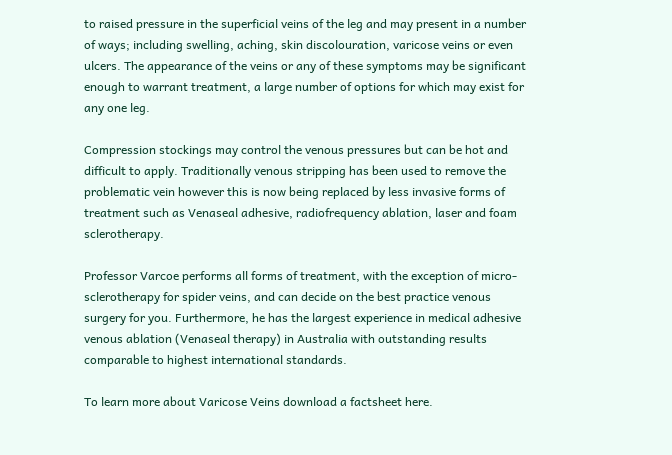to raised pressure in the superficial veins of the leg and may present in a number of ways; including swelling, aching, skin discolouration, varicose veins or even ulcers. The appearance of the veins or any of these symptoms may be significant enough to warrant treatment, a large number of options for which may exist for any one leg.

Compression stockings may control the venous pressures but can be hot and difficult to apply. Traditionally venous stripping has been used to remove the problematic vein however this is now being replaced by less invasive forms of treatment such as Venaseal adhesive, radiofrequency ablation, laser and foam sclerotherapy.

Professor Varcoe performs all forms of treatment, with the exception of micro-sclerotherapy for spider veins, and can decide on the best practice venous surgery for you. Furthermore, he has the largest experience in medical adhesive venous ablation (Venaseal therapy) in Australia with outstanding results comparable to highest international standards.

To learn more about Varicose Veins download a factsheet here.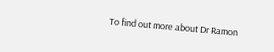To find out more about Dr Ramon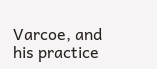Varcoe, and his practice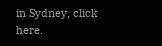in Sydney, click here.